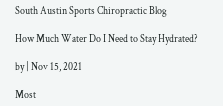South Austin Sports Chiropractic Blog

How Much Water Do I Need to Stay Hydrated?

by | Nov 15, 2021

Most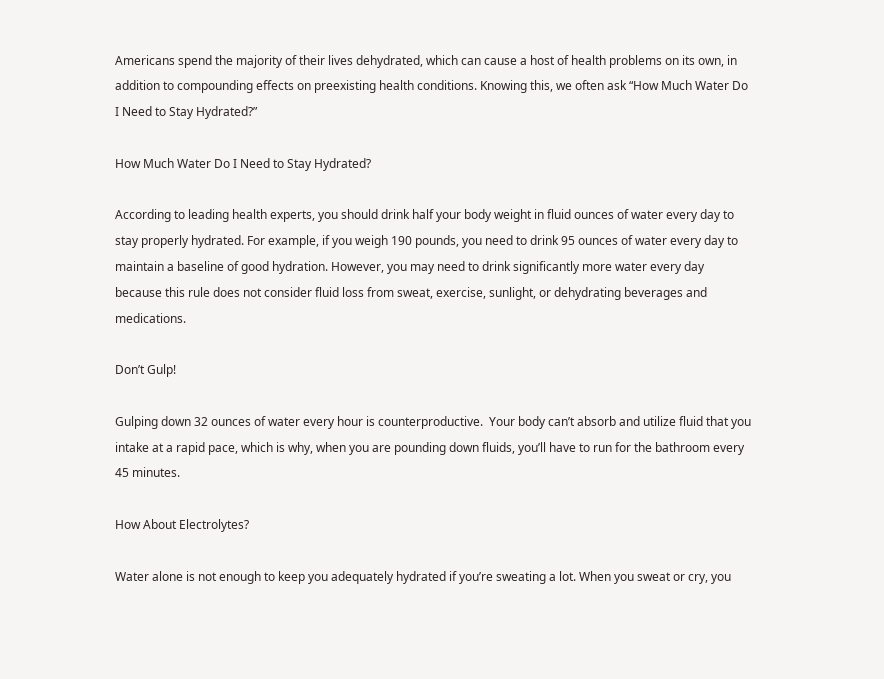Americans spend the majority of their lives dehydrated, which can cause a host of health problems on its own, in addition to compounding effects on preexisting health conditions. Knowing this, we often ask “How Much Water Do I Need to Stay Hydrated?”

How Much Water Do I Need to Stay Hydrated?

According to leading health experts, you should drink half your body weight in fluid ounces of water every day to stay properly hydrated. For example, if you weigh 190 pounds, you need to drink 95 ounces of water every day to maintain a baseline of good hydration. However, you may need to drink significantly more water every day because this rule does not consider fluid loss from sweat, exercise, sunlight, or dehydrating beverages and medications.

Don’t Gulp!

Gulping down 32 ounces of water every hour is counterproductive.  Your body can’t absorb and utilize fluid that you intake at a rapid pace, which is why, when you are pounding down fluids, you’ll have to run for the bathroom every 45 minutes.

How About Electrolytes?

Water alone is not enough to keep you adequately hydrated if you’re sweating a lot. When you sweat or cry, you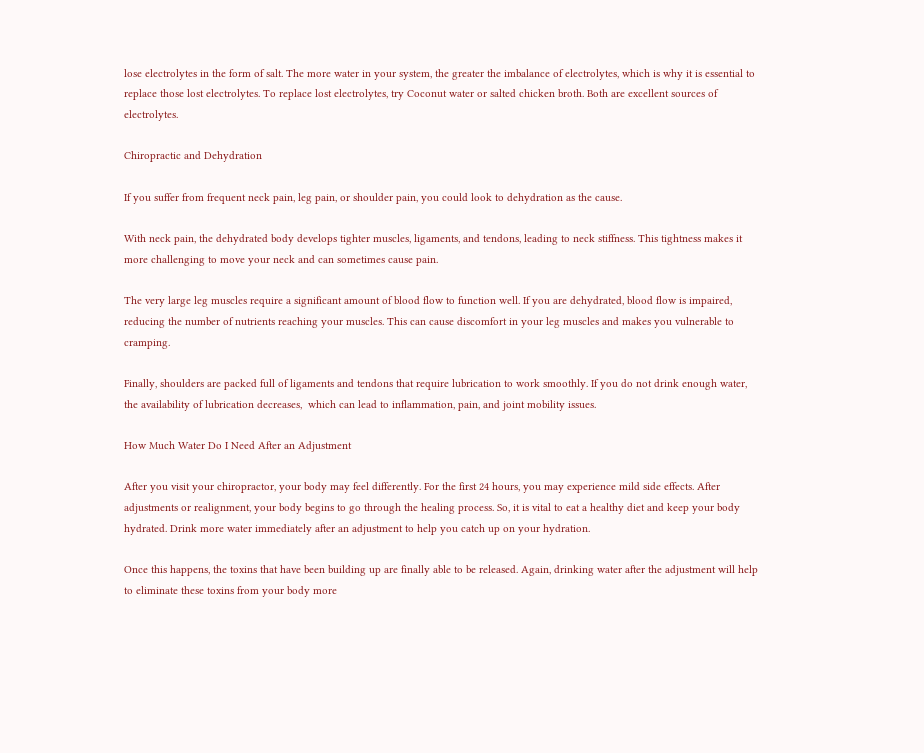lose electrolytes in the form of salt. The more water in your system, the greater the imbalance of electrolytes, which is why it is essential to replace those lost electrolytes. To replace lost electrolytes, try Coconut water or salted chicken broth. Both are excellent sources of electrolytes.

Chiropractic and Dehydration

If you suffer from frequent neck pain, leg pain, or shoulder pain, you could look to dehydration as the cause.

With neck pain, the dehydrated body develops tighter muscles, ligaments, and tendons, leading to neck stiffness. This tightness makes it more challenging to move your neck and can sometimes cause pain.

The very large leg muscles require a significant amount of blood flow to function well. If you are dehydrated, blood flow is impaired, reducing the number of nutrients reaching your muscles. This can cause discomfort in your leg muscles and makes you vulnerable to cramping.

Finally, shoulders are packed full of ligaments and tendons that require lubrication to work smoothly. If you do not drink enough water, the availability of lubrication decreases,  which can lead to inflammation, pain, and joint mobility issues.

How Much Water Do I Need After an Adjustment

After you visit your chiropractor, your body may feel differently. For the first 24 hours, you may experience mild side effects. After adjustments or realignment, your body begins to go through the healing process. So, it is vital to eat a healthy diet and keep your body hydrated. Drink more water immediately after an adjustment to help you catch up on your hydration.

Once this happens, the toxins that have been building up are finally able to be released. Again, drinking water after the adjustment will help to eliminate these toxins from your body more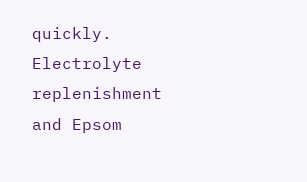quickly. Electrolyte replenishment and Epsom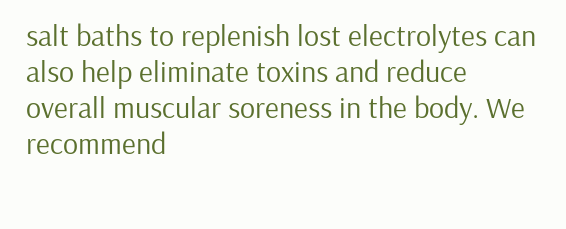salt baths to replenish lost electrolytes can also help eliminate toxins and reduce overall muscular soreness in the body. We recommend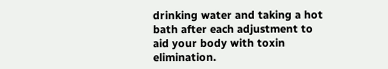drinking water and taking a hot bath after each adjustment to aid your body with toxin elimination.